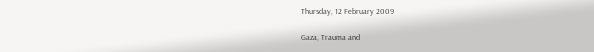Thursday, 12 February 2009

Gaza, Trauma and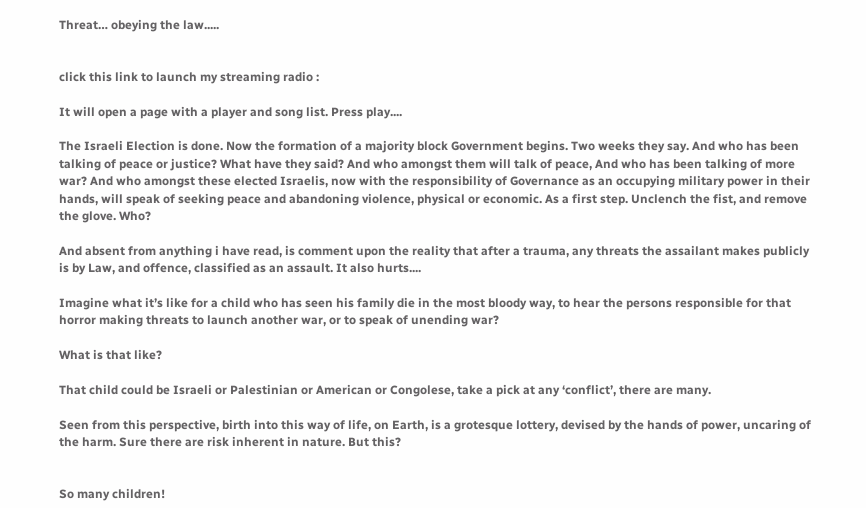Threat… obeying the law.....


click this link to launch my streaming radio :

It will open a page with a player and song list. Press play....

The Israeli Election is done. Now the formation of a majority block Government begins. Two weeks they say. And who has been talking of peace or justice? What have they said? And who amongst them will talk of peace, And who has been talking of more war? And who amongst these elected Israelis, now with the responsibility of Governance as an occupying military power in their hands, will speak of seeking peace and abandoning violence, physical or economic. As a first step. Unclench the fist, and remove the glove. Who?

And absent from anything i have read, is comment upon the reality that after a trauma, any threats the assailant makes publicly is by Law, and offence, classified as an assault. It also hurts....

Imagine what it’s like for a child who has seen his family die in the most bloody way, to hear the persons responsible for that horror making threats to launch another war, or to speak of unending war?

What is that like?

That child could be Israeli or Palestinian or American or Congolese, take a pick at any ‘conflict’, there are many.

Seen from this perspective, birth into this way of life, on Earth, is a grotesque lottery, devised by the hands of power, uncaring of the harm. Sure there are risk inherent in nature. But this?


So many children!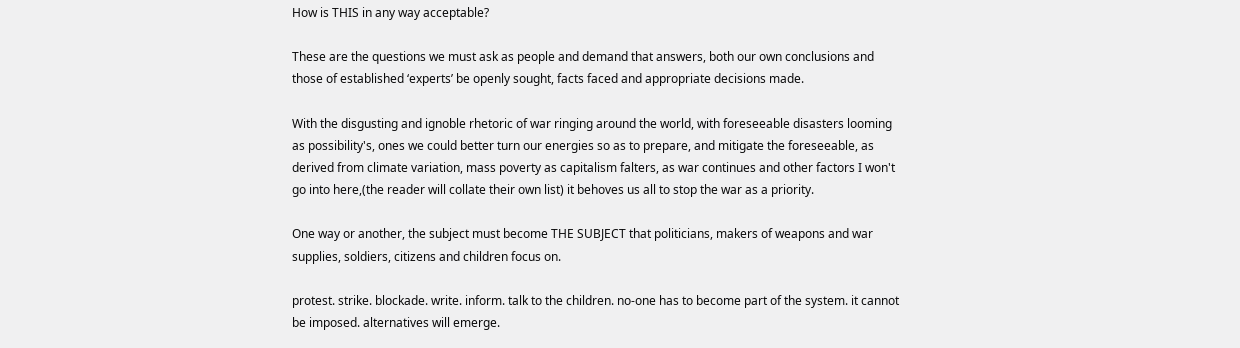How is THIS in any way acceptable?

These are the questions we must ask as people and demand that answers, both our own conclusions and those of established ‘experts’ be openly sought, facts faced and appropriate decisions made.

With the disgusting and ignoble rhetoric of war ringing around the world, with foreseeable disasters looming as possibility's, ones we could better turn our energies so as to prepare, and mitigate the foreseeable, as derived from climate variation, mass poverty as capitalism falters, as war continues and other factors I won't go into here,(the reader will collate their own list) it behoves us all to stop the war as a priority.

One way or another, the subject must become THE SUBJECT that politicians, makers of weapons and war supplies, soldiers, citizens and children focus on.

protest. strike. blockade. write. inform. talk to the children. no-one has to become part of the system. it cannot be imposed. alternatives will emerge.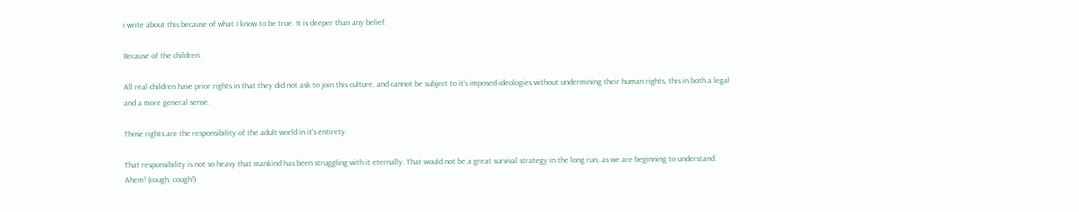i write about this because of what I know to be true. It is deeper than any belief.

Because of the children.

All real children have prior rights in that they did not ask to join this culture, and cannot be subject to it's imposed ideologies without undermining their human rights, this in both a legal and a more general sense.

Those rights are the responsibility of the adult world in it’s entirety.

That responsibility is not so heavy that mankind has been struggling with it eternally. That would not be a great survival strategy in the long run, as we are beginning to understand. Ahem! (cough, cough!)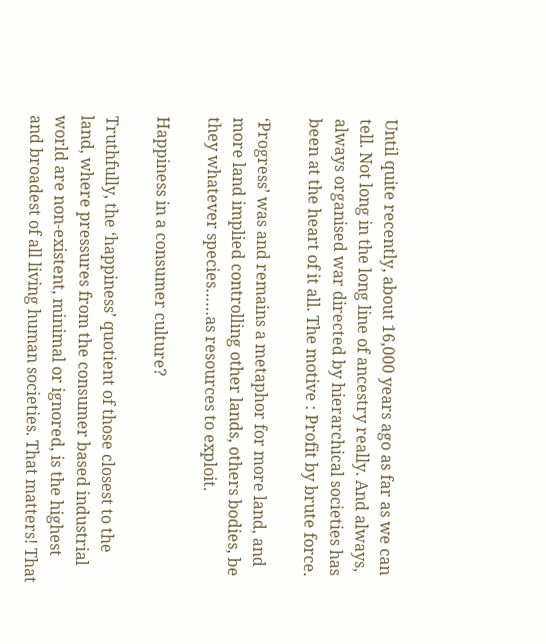Until quite recently, about 16,000 years ago as far as we can tell. Not long in the long line of ancestry really. And always, always organised war directed by hierarchical societies has been at the heart of it all. The motive : Profit by brute force.

‘Progress’ was and remains a metaphor for more land, and more land implied controlling other lands, others bodies, be they whatever species……as resources to exploit.

Happiness in a consumer culture?

Truthfully, the ‘happiness’ quotient of those closest to the land, where pressures from the consumer based industrial world are non-existent, minimal or ignored, is the highest and broadest of all living human societies. That matters! That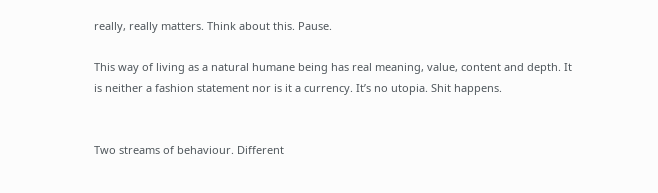really, really matters. Think about this. Pause.

This way of living as a natural humane being has real meaning, value, content and depth. It is neither a fashion statement nor is it a currency. It’s no utopia. Shit happens.


Two streams of behaviour. Different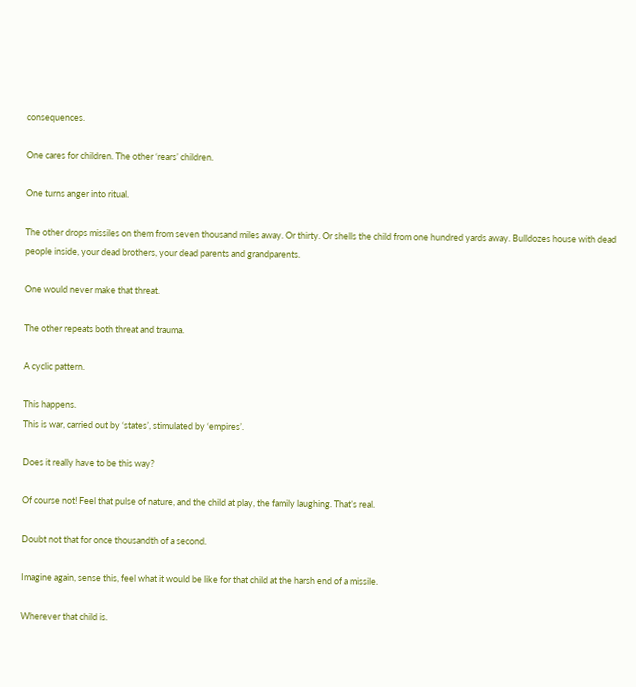consequences.

One cares for children. The other ‘rears’ children.

One turns anger into ritual.

The other drops missiles on them from seven thousand miles away. Or thirty. Or shells the child from one hundred yards away. Bulldozes house with dead people inside, your dead brothers, your dead parents and grandparents.

One would never make that threat.

The other repeats both threat and trauma.

A cyclic pattern.

This happens.
This is war, carried out by ‘states’, stimulated by ‘empires’.

Does it really have to be this way?

Of course not! Feel that pulse of nature, and the child at play, the family laughing. That’s real.

Doubt not that for once thousandth of a second.

Imagine again, sense this, feel what it would be like for that child at the harsh end of a missile.

Wherever that child is.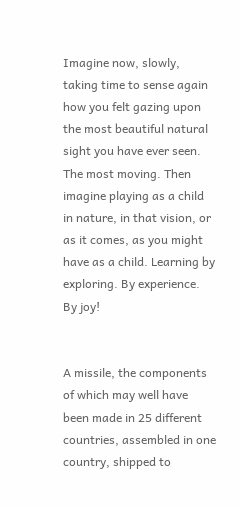Imagine now, slowly, taking time to sense again how you felt gazing upon the most beautiful natural sight you have ever seen. The most moving. Then imagine playing as a child in nature, in that vision, or as it comes, as you might have as a child. Learning by exploring. By experience. By joy!


A missile, the components of which may well have been made in 25 different countries, assembled in one country, shipped to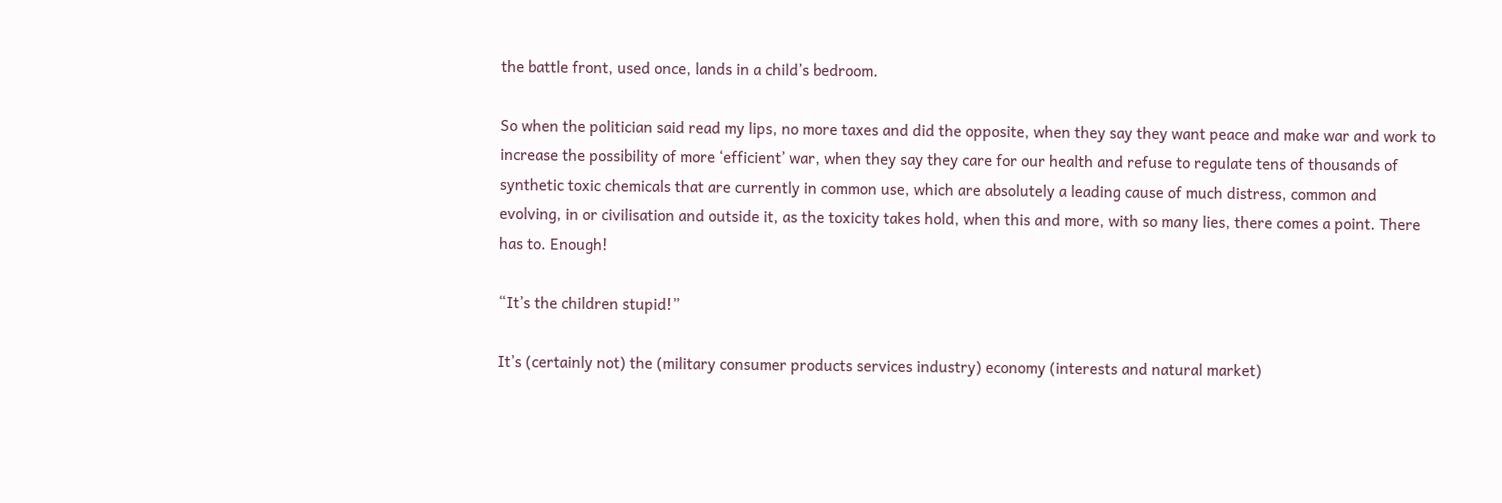the battle front, used once, lands in a child’s bedroom.

So when the politician said read my lips, no more taxes and did the opposite, when they say they want peace and make war and work to increase the possibility of more ‘efficient’ war, when they say they care for our health and refuse to regulate tens of thousands of synthetic toxic chemicals that are currently in common use, which are absolutely a leading cause of much distress, common and evolving, in or civilisation and outside it, as the toxicity takes hold, when this and more, with so many lies, there comes a point. There has to. Enough!

“It’s the children stupid!”

It’s (certainly not) the (military consumer products services industry) economy (interests and natural market)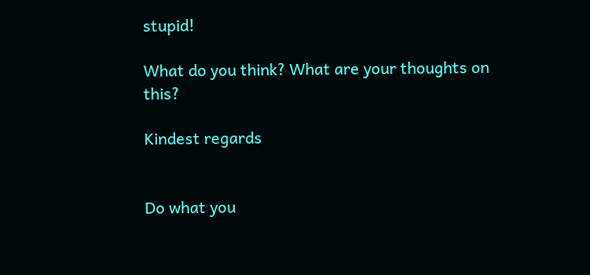stupid!

What do you think? What are your thoughts on this?

Kindest regards


Do what you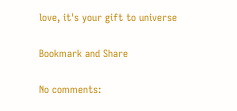love, it's your gift to universe

Bookmark and Share

No comments: